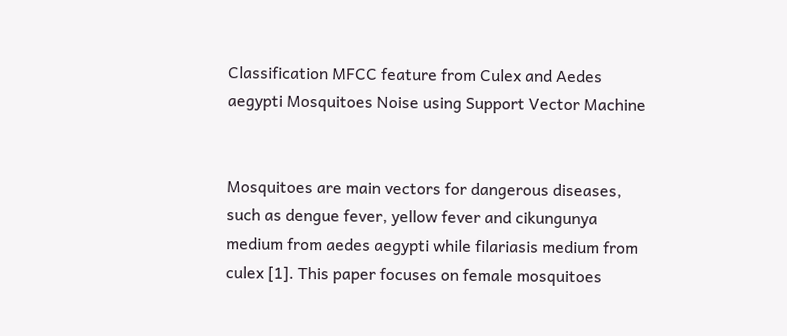Classification MFCC feature from Culex and Aedes aegypti Mosquitoes Noise using Support Vector Machine


Mosquitoes are main vectors for dangerous diseases, such as dengue fever, yellow fever and cikungunya medium from aedes aegypti while filariasis medium from culex [1]. This paper focuses on female mosquitoes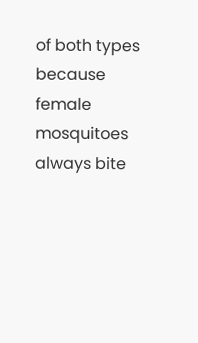of both types because female mosquitoes always bite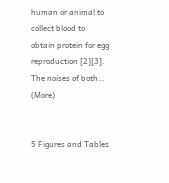human or animal to collect blood to obtain protein for egg reproduction [2][3]. The noises of both… (More)


5 Figures and Tables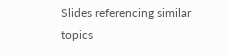Slides referencing similar topics